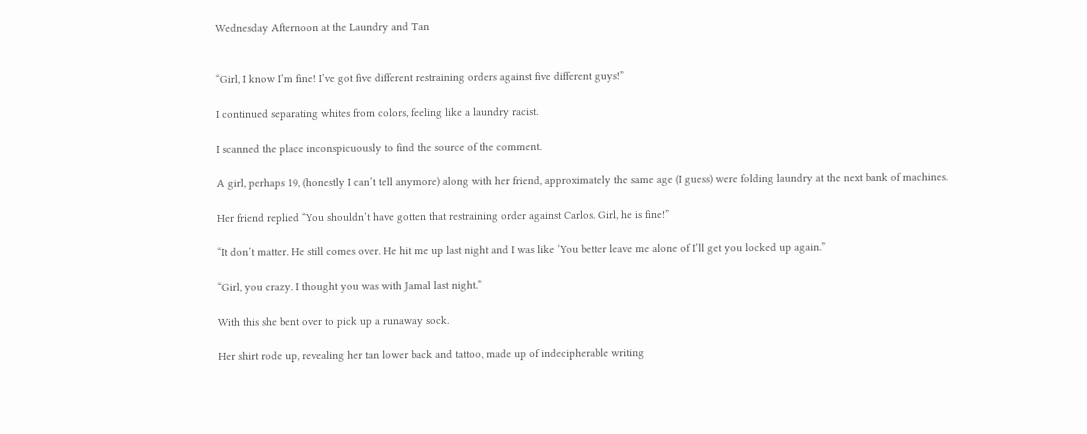Wednesday Afternoon at the Laundry and Tan


“Girl, I know I’m fine! I’ve got five different restraining orders against five different guys!”

I continued separating whites from colors, feeling like a laundry racist.

I scanned the place inconspicuously to find the source of the comment.

A girl, perhaps 19, (honestly I can’t tell anymore) along with her friend, approximately the same age (I guess) were folding laundry at the next bank of machines.

Her friend replied “You shouldn’t have gotten that restraining order against Carlos. Girl, he is fine!”

“It don’t matter. He still comes over. He hit me up last night and I was like ‘You better leave me alone of I’ll get you locked up again.”

“Girl, you crazy. I thought you was with Jamal last night.”

With this she bent over to pick up a runaway sock.

Her shirt rode up, revealing her tan lower back and tattoo, made up of indecipherable writing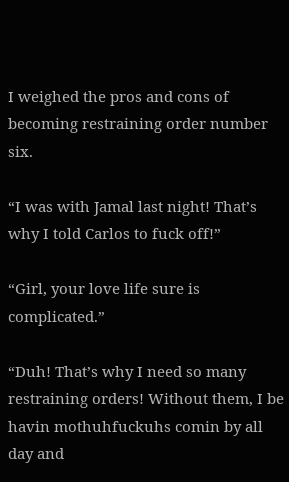I weighed the pros and cons of becoming restraining order number six.

“I was with Jamal last night! That’s why I told Carlos to fuck off!”

“Girl, your love life sure is complicated.”

“Duh! That’s why I need so many restraining orders! Without them, I be havin mothuhfuckuhs comin by all day and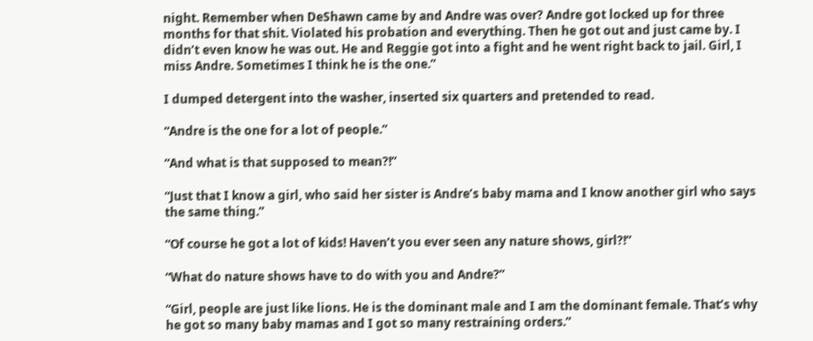night. Remember when DeShawn came by and Andre was over? Andre got locked up for three months for that shit. Violated his probation and everything. Then he got out and just came by. I didn’t even know he was out. He and Reggie got into a fight and he went right back to jail. Girl, I miss Andre. Sometimes I think he is the one.”

I dumped detergent into the washer, inserted six quarters and pretended to read.

“Andre is the one for a lot of people.”

“And what is that supposed to mean?!”

“Just that I know a girl, who said her sister is Andre’s baby mama and I know another girl who says the same thing.”

“Of course he got a lot of kids! Haven’t you ever seen any nature shows, girl?!”

“What do nature shows have to do with you and Andre?”

“Girl, people are just like lions. He is the dominant male and I am the dominant female. That’s why he got so many baby mamas and I got so many restraining orders.”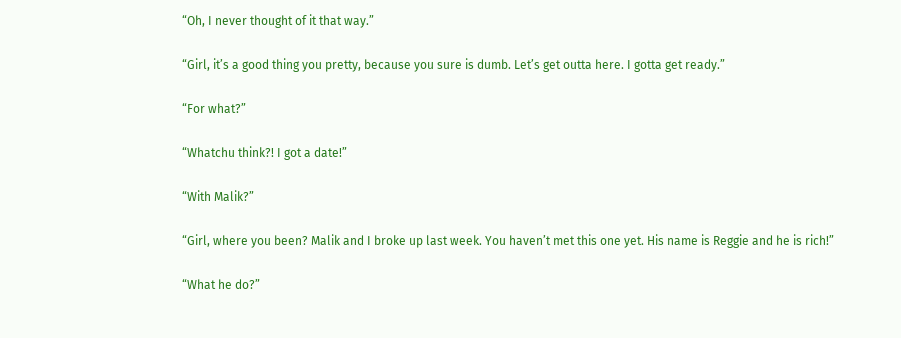“Oh, I never thought of it that way.”

“Girl, it’s a good thing you pretty, because you sure is dumb. Let’s get outta here. I gotta get ready.”

“For what?”

“Whatchu think?! I got a date!”

“With Malik?”

“Girl, where you been? Malik and I broke up last week. You haven’t met this one yet. His name is Reggie and he is rich!”

“What he do?”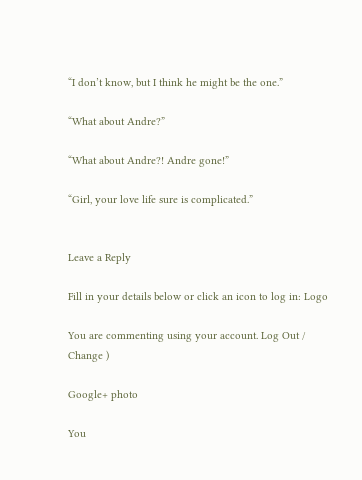“I don’t know, but I think he might be the one.”

“What about Andre?”

“What about Andre?! Andre gone!”

“Girl, your love life sure is complicated.”


Leave a Reply

Fill in your details below or click an icon to log in: Logo

You are commenting using your account. Log Out /  Change )

Google+ photo

You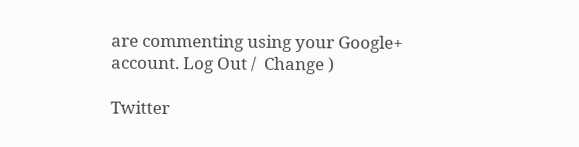are commenting using your Google+ account. Log Out /  Change )

Twitter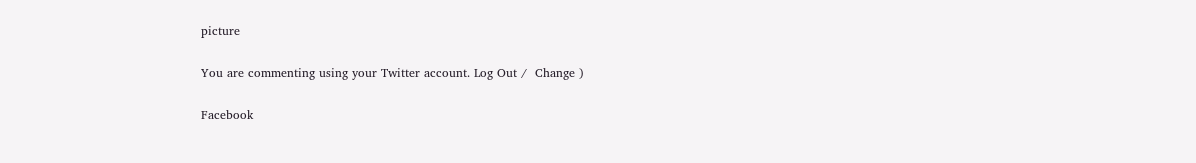picture

You are commenting using your Twitter account. Log Out /  Change )

Facebook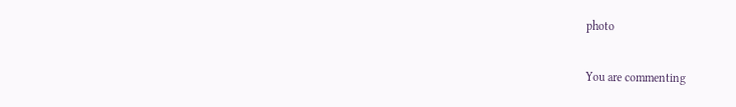photo

You are commenting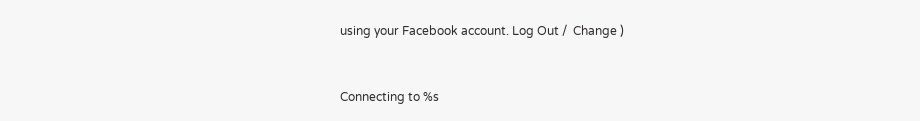using your Facebook account. Log Out /  Change )


Connecting to %s